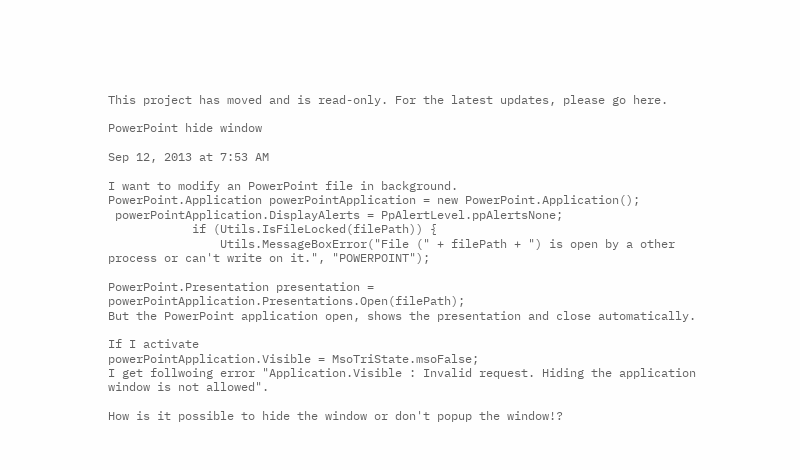This project has moved and is read-only. For the latest updates, please go here.

PowerPoint hide window

Sep 12, 2013 at 7:53 AM

I want to modify an PowerPoint file in background.
PowerPoint.Application powerPointApplication = new PowerPoint.Application();
 powerPointApplication.DisplayAlerts = PpAlertLevel.ppAlertsNone;
            if (Utils.IsFileLocked(filePath)) {
                Utils.MessageBoxError("File (" + filePath + ") is open by a other process or can't write on it.", "POWERPOINT");

PowerPoint.Presentation presentation = powerPointApplication.Presentations.Open(filePath);
But the PowerPoint application open, shows the presentation and close automatically.

If I activate
powerPointApplication.Visible = MsoTriState.msoFalse;
I get follwoing error "Application.Visible : Invalid request. Hiding the application window is not allowed".

How is it possible to hide the window or don't popup the window!?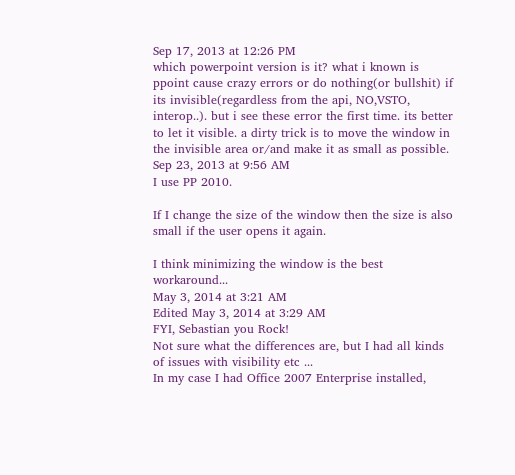Sep 17, 2013 at 12:26 PM
which powerpoint version is it? what i known is ppoint cause crazy errors or do nothing(or bullshit) if its invisible(regardless from the api, NO,VSTO, interop..). but i see these error the first time. its better to let it visible. a dirty trick is to move the window in the invisible area or/and make it as small as possible.
Sep 23, 2013 at 9:56 AM
I use PP 2010.

If I change the size of the window then the size is also small if the user opens it again.

I think minimizing the window is the best workaround...
May 3, 2014 at 3:21 AM
Edited May 3, 2014 at 3:29 AM
FYI, Sebastian you Rock!
Not sure what the differences are, but I had all kinds of issues with visibility etc ...
In my case I had Office 2007 Enterprise installed,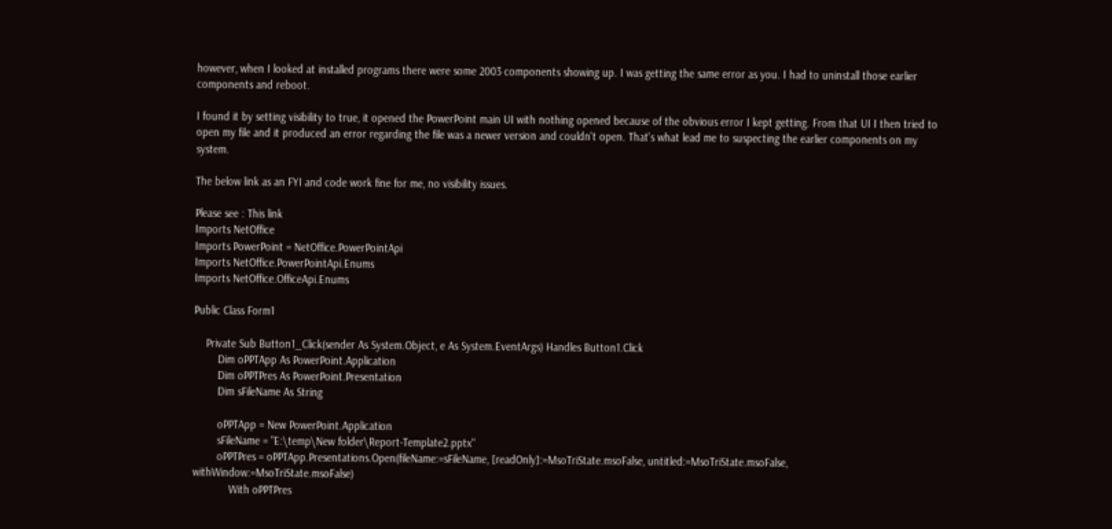however, when I looked at installed programs there were some 2003 components showing up. I was getting the same error as you. I had to uninstall those earlier components and reboot.

I found it by setting visibility to true, it opened the PowerPoint main UI with nothing opened because of the obvious error I kept getting. From that UI I then tried to open my file and it produced an error regarding the file was a newer version and couldn't open. That's what lead me to suspecting the earlier components on my system.

The below link as an FYI and code work fine for me, no visibility issues.

Please see : This link
Imports NetOffice
Imports PowerPoint = NetOffice.PowerPointApi
Imports NetOffice.PowerPointApi.Enums
Imports NetOffice.OfficeApi.Enums

Public Class Form1

    Private Sub Button1_Click(sender As System.Object, e As System.EventArgs) Handles Button1.Click
        Dim oPPTApp As PowerPoint.Application
        Dim oPPTPres As PowerPoint.Presentation
        Dim sFileName As String

        oPPTApp = New PowerPoint.Application
        sFileName = "E:\temp\New folder\Report-Template2.pptx"
        oPPTPres = oPPTApp.Presentations.Open(fileName:=sFileName, [readOnly]:=MsoTriState.msoFalse, untitled:=MsoTriState.msoFalse, withWindow:=MsoTriState.msoFalse)
            With oPPTPres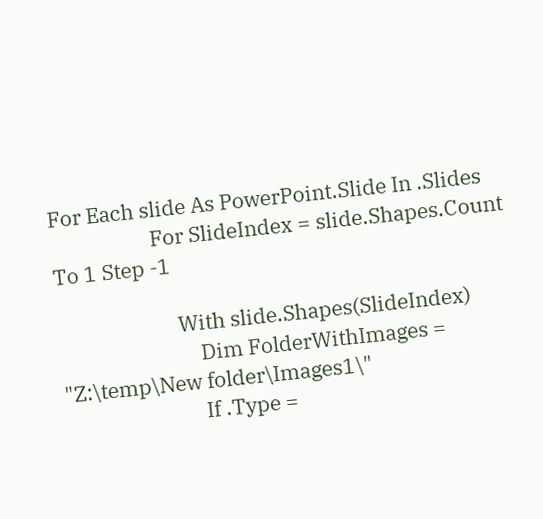For Each slide As PowerPoint.Slide In .Slides
                    For SlideIndex = slide.Shapes.Count To 1 Step -1

                        With slide.Shapes(SlideIndex)
                            Dim FolderWithImages = "Z:\temp\New folder\Images1\"
                            If .Type =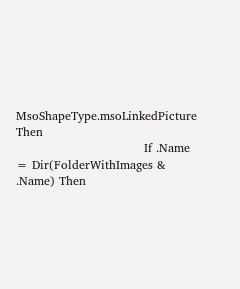MsoShapeType.msoLinkedPicture Then
                                If .Name = Dir(FolderWithImages & .Name) Then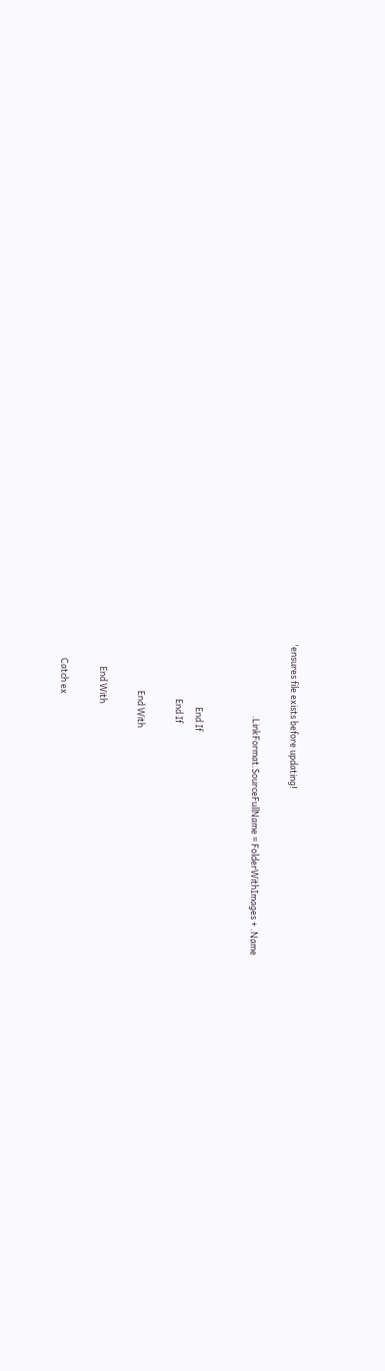'ensures file exists before updating!

                                    .LinkFormat.SourceFullName = FolderWithImages + .Name


                                End If
                            End If

                        End With

            End With

        Catch ex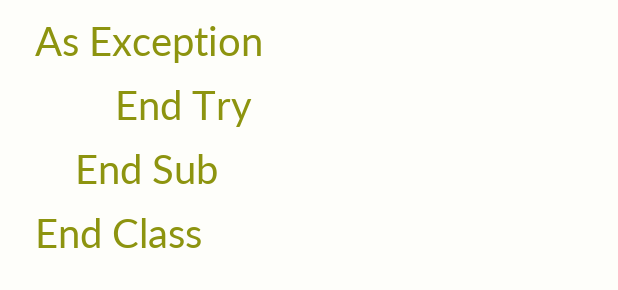As Exception
        End Try
    End Sub
End Class